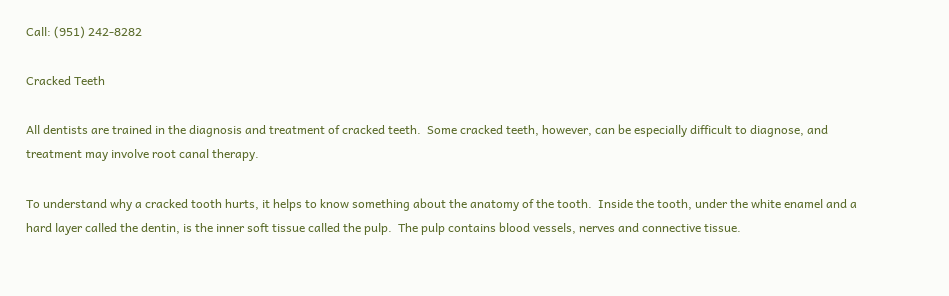Call: (951) 242-8282

Cracked Teeth

All dentists are trained in the diagnosis and treatment of cracked teeth.  Some cracked teeth, however, can be especially difficult to diagnose, and treatment may involve root canal therapy.

To understand why a cracked tooth hurts, it helps to know something about the anatomy of the tooth.  Inside the tooth, under the white enamel and a hard layer called the dentin, is the inner soft tissue called the pulp.  The pulp contains blood vessels, nerves and connective tissue.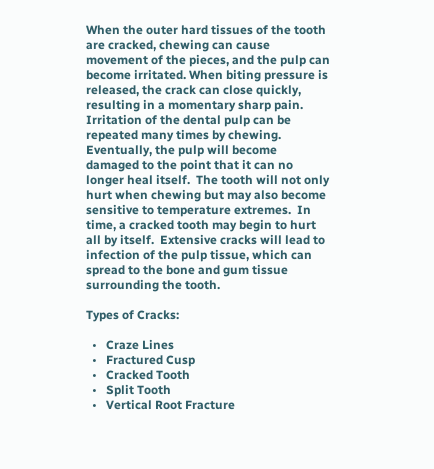When the outer hard tissues of the tooth are cracked, chewing can cause movement of the pieces, and the pulp can become irritated. When biting pressure is released, the crack can close quickly, resulting in a momentary sharp pain.  Irritation of the dental pulp can be repeated many times by chewing.  Eventually, the pulp will become damaged to the point that it can no longer heal itself.  The tooth will not only hurt when chewing but may also become sensitive to temperature extremes.  In time, a cracked tooth may begin to hurt all by itself.  Extensive cracks will lead to infection of the pulp tissue, which can spread to the bone and gum tissue surrounding the tooth.

Types of Cracks:

  •   Craze Lines
  •   Fractured Cusp
  •   Cracked Tooth
  •   Split Tooth
  •   Vertical Root Fracture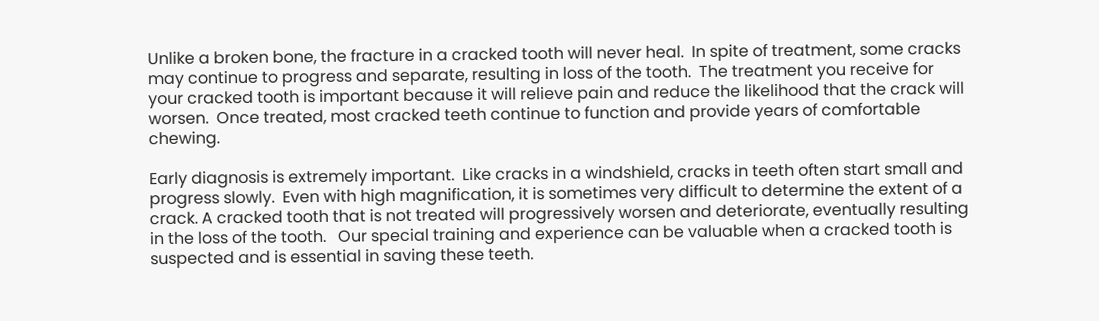Unlike a broken bone, the fracture in a cracked tooth will never heal.  In spite of treatment, some cracks may continue to progress and separate, resulting in loss of the tooth.  The treatment you receive for your cracked tooth is important because it will relieve pain and reduce the likelihood that the crack will worsen.  Once treated, most cracked teeth continue to function and provide years of comfortable chewing.

Early diagnosis is extremely important.  Like cracks in a windshield, cracks in teeth often start small and progress slowly.  Even with high magnification, it is sometimes very difficult to determine the extent of a crack. A cracked tooth that is not treated will progressively worsen and deteriorate, eventually resulting in the loss of the tooth.   Our special training and experience can be valuable when a cracked tooth is suspected and is essential in saving these teeth.